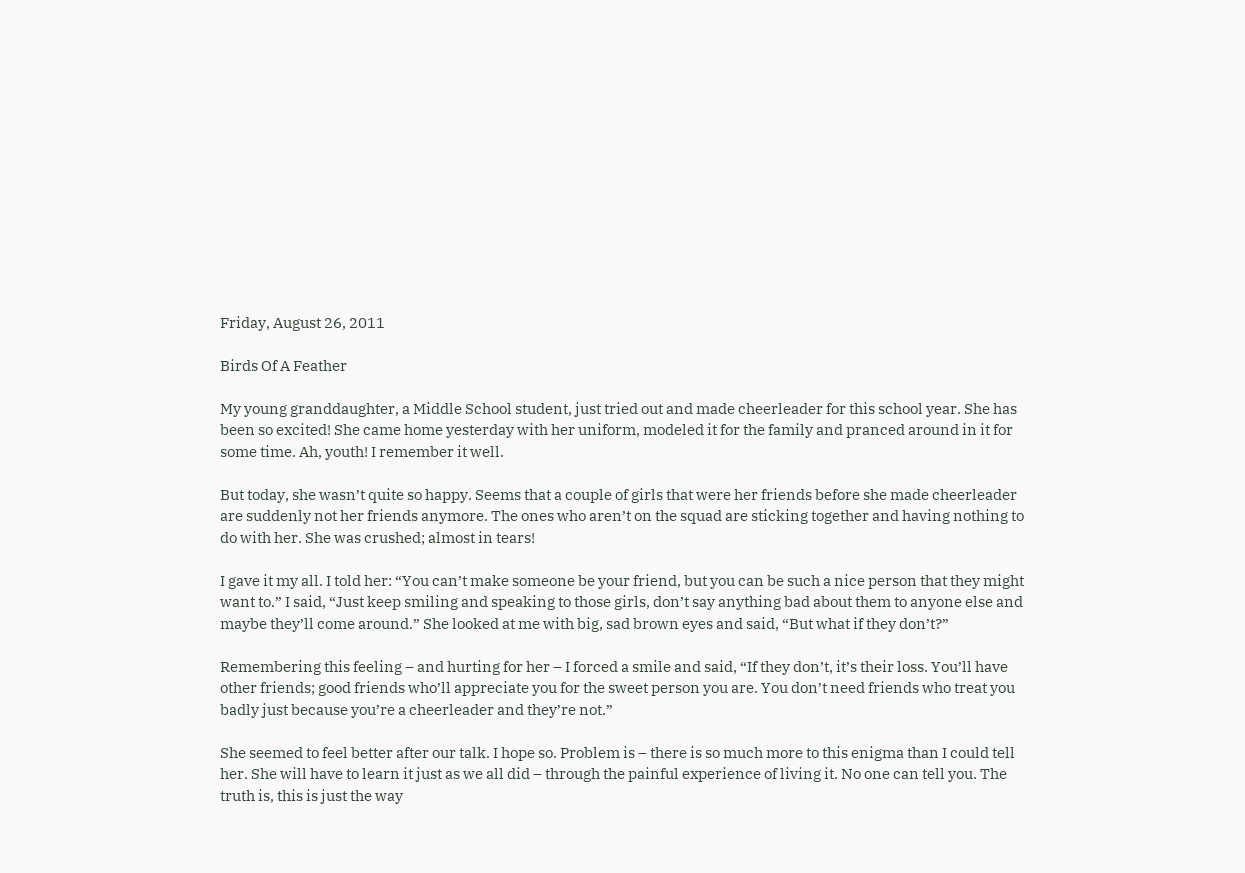Friday, August 26, 2011

Birds Of A Feather

My young granddaughter, a Middle School student, just tried out and made cheerleader for this school year. She has been so excited! She came home yesterday with her uniform, modeled it for the family and pranced around in it for some time. Ah, youth! I remember it well.

But today, she wasn’t quite so happy. Seems that a couple of girls that were her friends before she made cheerleader are suddenly not her friends anymore. The ones who aren’t on the squad are sticking together and having nothing to do with her. She was crushed; almost in tears!

I gave it my all. I told her: “You can’t make someone be your friend, but you can be such a nice person that they might want to.” I said, “Just keep smiling and speaking to those girls, don’t say anything bad about them to anyone else and maybe they’ll come around.” She looked at me with big, sad brown eyes and said, “But what if they don’t?”

Remembering this feeling – and hurting for her – I forced a smile and said, “If they don’t, it’s their loss. You’ll have other friends; good friends who’ll appreciate you for the sweet person you are. You don’t need friends who treat you badly just because you’re a cheerleader and they’re not.”

She seemed to feel better after our talk. I hope so. Problem is – there is so much more to this enigma than I could tell her. She will have to learn it just as we all did – through the painful experience of living it. No one can tell you. The truth is, this is just the way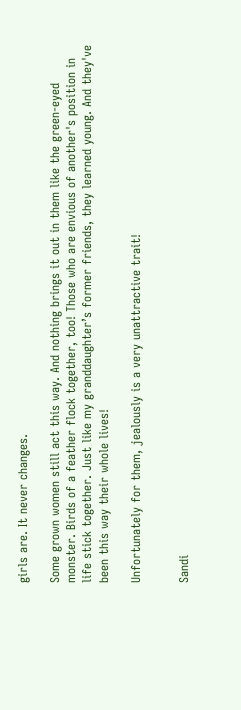girls are. It never changes.

Some grown women still act this way. And nothing brings it out in them like the green-eyed monster. Birds of a feather flock together, too! Those who are envious of another's position in life stick together. Just like my granddaughter’s former friends, they learned young. And they've been this way their whole lives!

Unfortunately for them, jealously is a very unattractive trait!


Sandi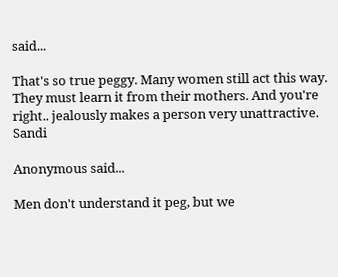said...

That's so true peggy. Many women still act this way. They must learn it from their mothers. And you're right.. jealously makes a person very unattractive. Sandi

Anonymous said...

Men don't understand it peg, but we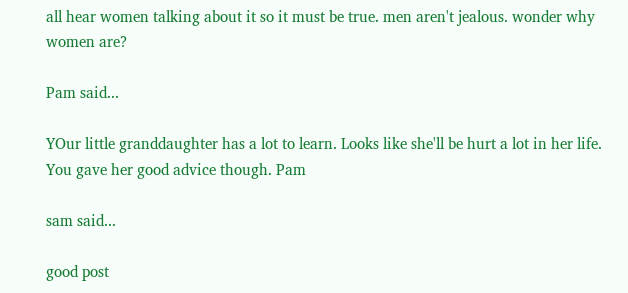all hear women talking about it so it must be true. men aren't jealous. wonder why women are?

Pam said...

YOur little granddaughter has a lot to learn. Looks like she'll be hurt a lot in her life. You gave her good advice though. Pam

sam said...

good post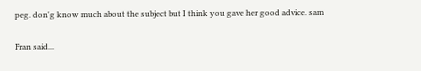peg. don'g know much about the subject but I think you gave her good advice. sam

Fran said...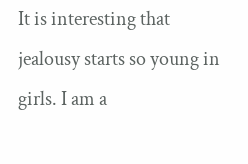It is interesting that jealousy starts so young in girls. I am a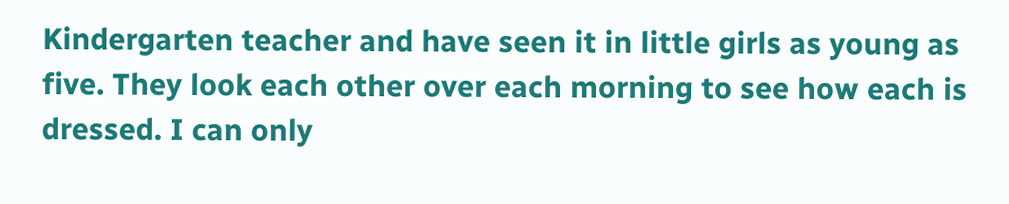Kindergarten teacher and have seen it in little girls as young as five. They look each other over each morning to see how each is dressed. I can only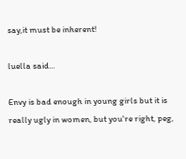say,it must be inherent!

luella said...

Envy is bad enough in young girls but it is really ugly in women, but you're right, peg,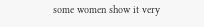some women show it very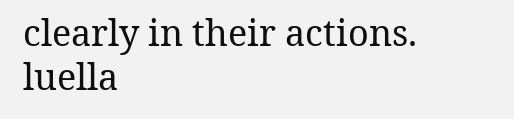clearly in their actions. luella